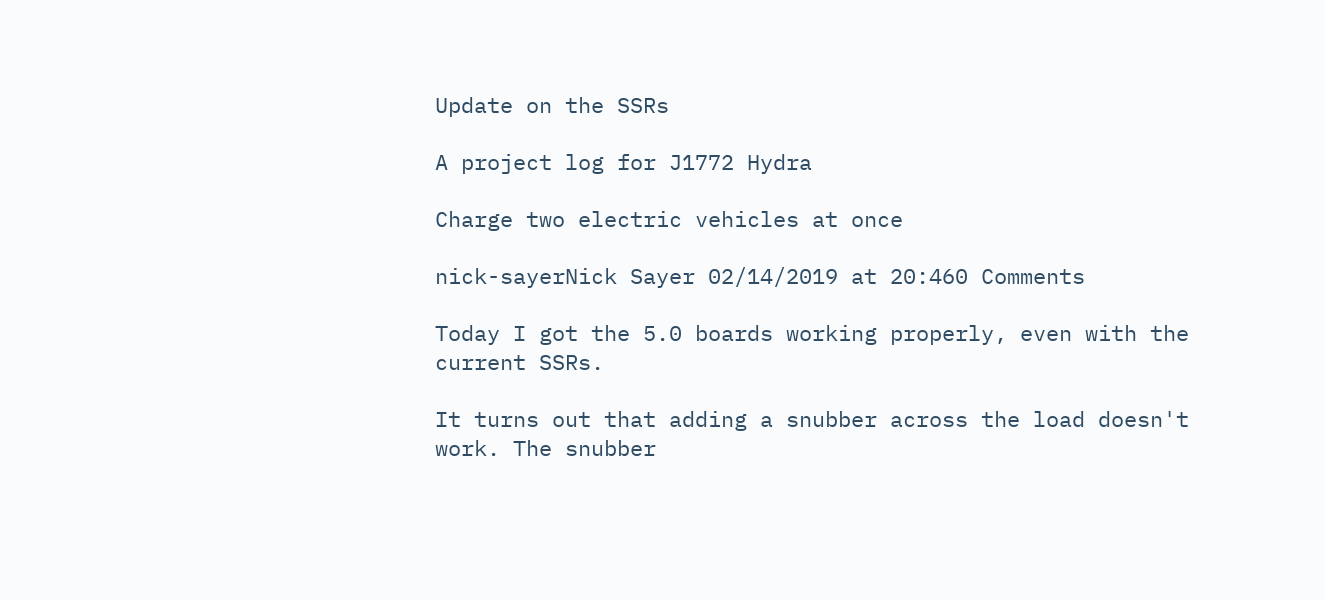Update on the SSRs

A project log for J1772 Hydra

Charge two electric vehicles at once

nick-sayerNick Sayer 02/14/2019 at 20:460 Comments

Today I got the 5.0 boards working properly, even with the current SSRs.

It turns out that adding a snubber across the load doesn't work. The snubber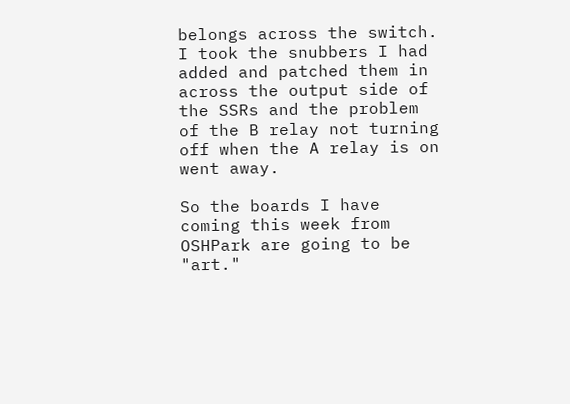belongs across the switch. I took the snubbers I had added and patched them in across the output side of the SSRs and the problem of the B relay not turning off when the A relay is on went away.

So the boards I have coming this week from OSHPark are going to be "art."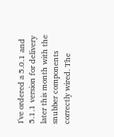I've ordered a 5.0.1 and 5.1.1 version for delivery later this month with the snubber components correctly wired. The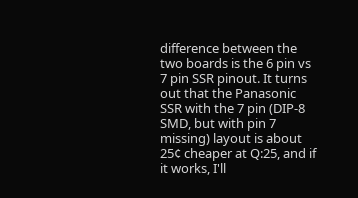difference between the two boards is the 6 pin vs 7 pin SSR pinout. It turns out that the Panasonic SSR with the 7 pin (DIP-8 SMD, but with pin 7 missing) layout is about 25¢ cheaper at Q:25, and if it works, I'll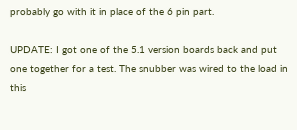probably go with it in place of the 6 pin part.

UPDATE: I got one of the 5.1 version boards back and put one together for a test. The snubber was wired to the load in this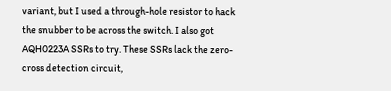variant, but I used a through-hole resistor to hack the snubber to be across the switch. I also got AQH0223A SSRs to try. These SSRs lack the zero-cross detection circuit,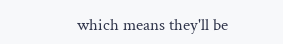which means they'll be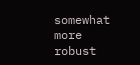somewhat more robust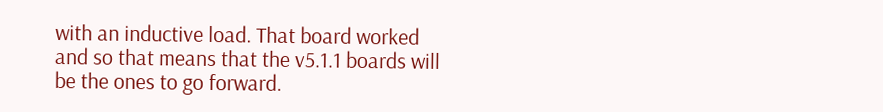with an inductive load. That board worked and so that means that the v5.1.1 boards will be the ones to go forward.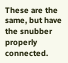These are the same, but have the snubber properly connected.